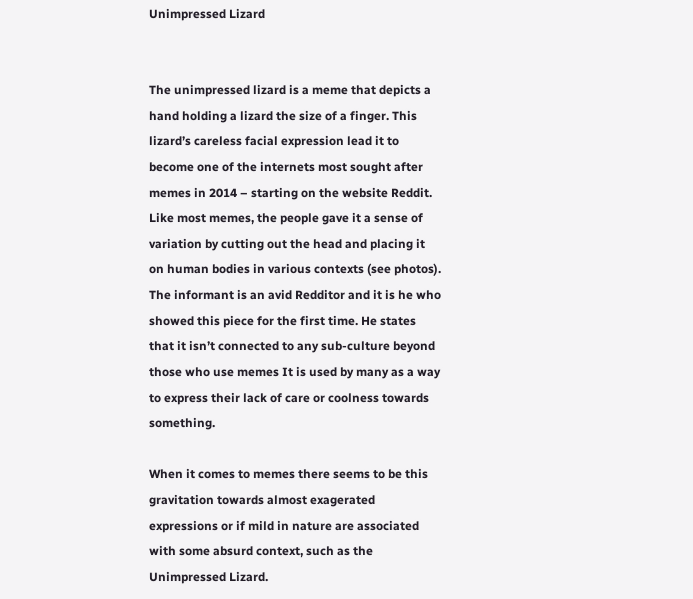Unimpressed Lizard


The unimpressed lizard is a meme that depicts a hand holding a lizard the size of a finger. This lizard’s careless facial expression lead it to become one of the internets most sought after memes in 2014 – starting on the website Reddit. Like most memes, the people gave it a sense of variation by cutting out the head and placing it on human bodies in various contexts (see photos). The informant is an avid Redditor and it is he who showed this piece for the first time. He states that it isn’t connected to any sub-culture beyond those who use memes It is used by many as a way to express their lack of care or coolness towards something.

When it comes to memes there seems to be this gravitation towards almost exagerated expressions or if mild in nature are associated with some absurd context, such as the Unimpressed Lizard.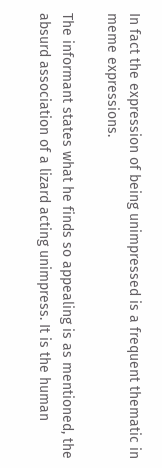In fact the expression of being unimpressed is a frequent thematic in meme expressions.

The informant states what he finds so appealing is as mentioned, the absurd association of a lizard acting unimpress. It is the human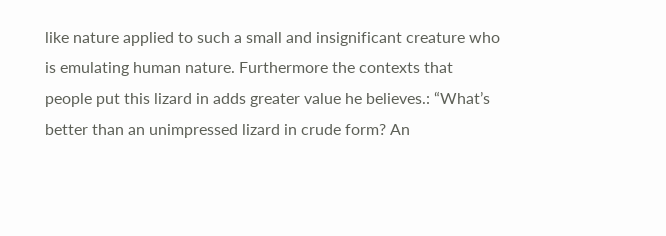like nature applied to such a small and insignificant creature who is emulating human nature. Furthermore the contexts that people put this lizard in adds greater value he believes.: “What’s better than an unimpressed lizard in crude form? An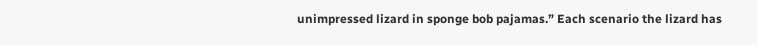unimpressed lizard in sponge bob pajamas.” Each scenario the lizard has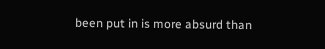been put in is more absurd than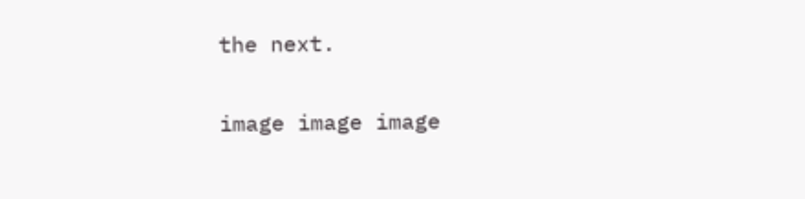the next.

image image image